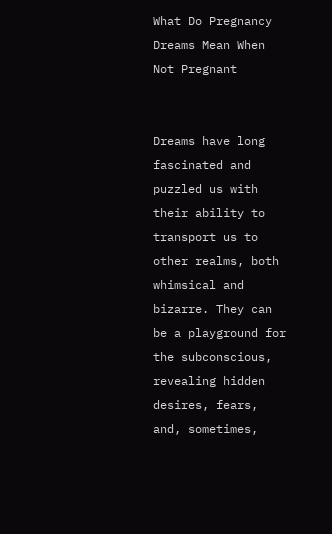What Do Pregnancy Dreams Mean When Not Pregnant


Dreams have long fascinated and puzzled us with their ability to transport us to other realms, both whimsical and bizarre. They can be a playground for the subconscious, revealing hidden desires, fears, and, sometimes,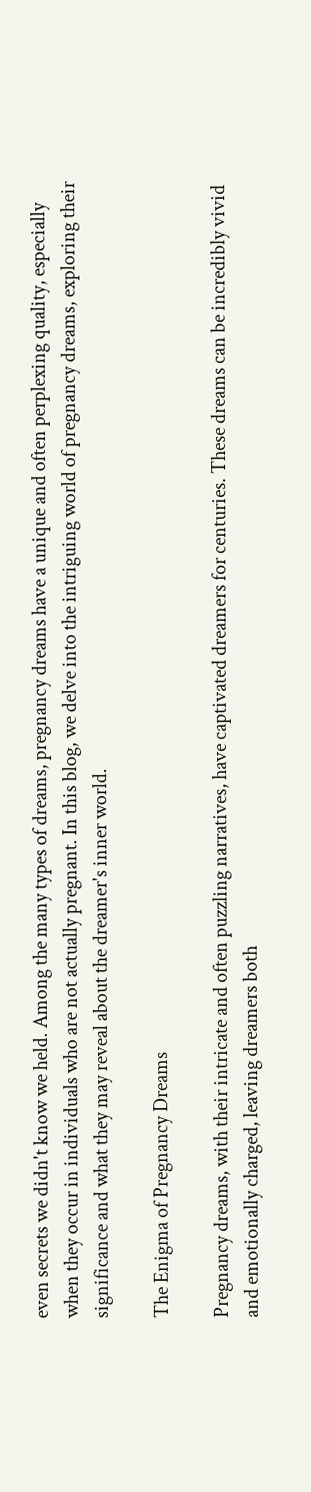even secrets we didn't know we held. Among the many types of dreams, pregnancy dreams have a unique and often perplexing quality, especially when they occur in individuals who are not actually pregnant. In this blog, we delve into the intriguing world of pregnancy dreams, exploring their significance and what they may reveal about the dreamer's inner world.

The Enigma of Pregnancy Dreams

Pregnancy dreams, with their intricate and often puzzling narratives, have captivated dreamers for centuries. These dreams can be incredibly vivid and emotionally charged, leaving dreamers both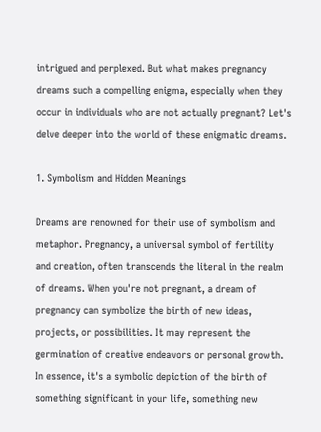intrigued and perplexed. But what makes pregnancy dreams such a compelling enigma, especially when they occur in individuals who are not actually pregnant? Let's delve deeper into the world of these enigmatic dreams.

1. Symbolism and Hidden Meanings

Dreams are renowned for their use of symbolism and metaphor. Pregnancy, a universal symbol of fertility and creation, often transcends the literal in the realm of dreams. When you're not pregnant, a dream of pregnancy can symbolize the birth of new ideas, projects, or possibilities. It may represent the germination of creative endeavors or personal growth. In essence, it's a symbolic depiction of the birth of something significant in your life, something new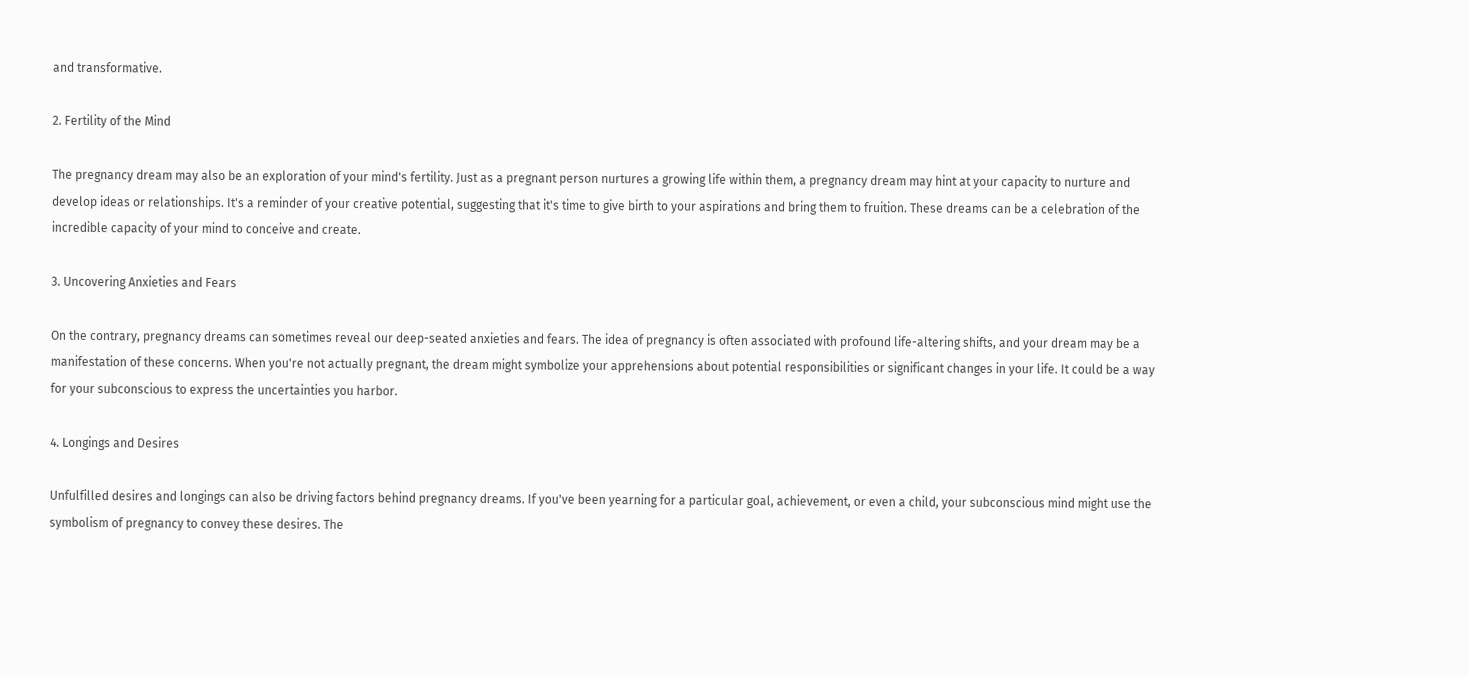and transformative.

2. Fertility of the Mind

The pregnancy dream may also be an exploration of your mind's fertility. Just as a pregnant person nurtures a growing life within them, a pregnancy dream may hint at your capacity to nurture and develop ideas or relationships. It's a reminder of your creative potential, suggesting that it's time to give birth to your aspirations and bring them to fruition. These dreams can be a celebration of the incredible capacity of your mind to conceive and create.

3. Uncovering Anxieties and Fears

On the contrary, pregnancy dreams can sometimes reveal our deep-seated anxieties and fears. The idea of pregnancy is often associated with profound life-altering shifts, and your dream may be a manifestation of these concerns. When you're not actually pregnant, the dream might symbolize your apprehensions about potential responsibilities or significant changes in your life. It could be a way for your subconscious to express the uncertainties you harbor.

4. Longings and Desires

Unfulfilled desires and longings can also be driving factors behind pregnancy dreams. If you've been yearning for a particular goal, achievement, or even a child, your subconscious mind might use the symbolism of pregnancy to convey these desires. The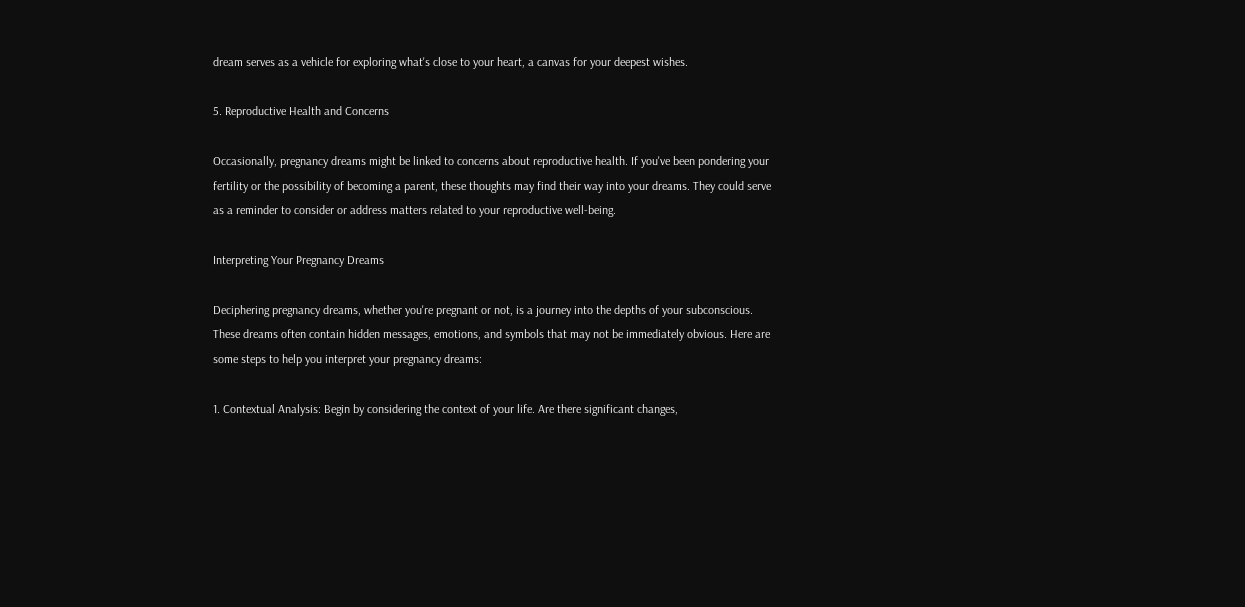dream serves as a vehicle for exploring what's close to your heart, a canvas for your deepest wishes.

5. Reproductive Health and Concerns

Occasionally, pregnancy dreams might be linked to concerns about reproductive health. If you've been pondering your fertility or the possibility of becoming a parent, these thoughts may find their way into your dreams. They could serve as a reminder to consider or address matters related to your reproductive well-being.

Interpreting Your Pregnancy Dreams

Deciphering pregnancy dreams, whether you're pregnant or not, is a journey into the depths of your subconscious. These dreams often contain hidden messages, emotions, and symbols that may not be immediately obvious. Here are some steps to help you interpret your pregnancy dreams:

1. Contextual Analysis: Begin by considering the context of your life. Are there significant changes,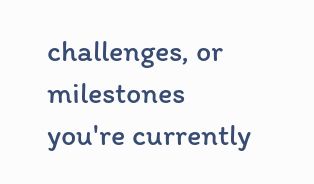challenges, or milestones you're currently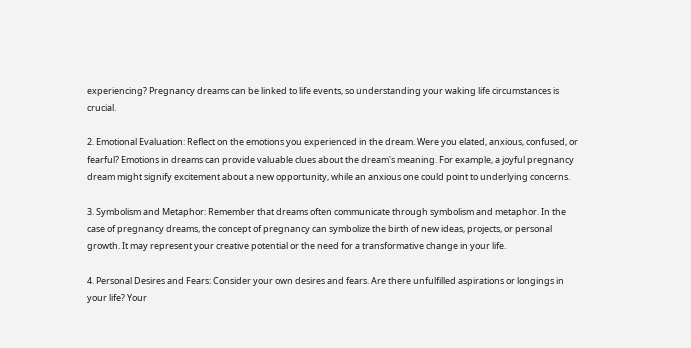experiencing? Pregnancy dreams can be linked to life events, so understanding your waking life circumstances is crucial.

2. Emotional Evaluation: Reflect on the emotions you experienced in the dream. Were you elated, anxious, confused, or fearful? Emotions in dreams can provide valuable clues about the dream's meaning. For example, a joyful pregnancy dream might signify excitement about a new opportunity, while an anxious one could point to underlying concerns.

3. Symbolism and Metaphor: Remember that dreams often communicate through symbolism and metaphor. In the case of pregnancy dreams, the concept of pregnancy can symbolize the birth of new ideas, projects, or personal growth. It may represent your creative potential or the need for a transformative change in your life.

4. Personal Desires and Fears: Consider your own desires and fears. Are there unfulfilled aspirations or longings in your life? Your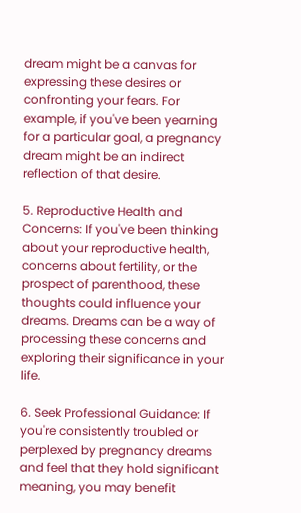dream might be a canvas for expressing these desires or confronting your fears. For example, if you've been yearning for a particular goal, a pregnancy dream might be an indirect reflection of that desire.

5. Reproductive Health and Concerns: If you've been thinking about your reproductive health, concerns about fertility, or the prospect of parenthood, these thoughts could influence your dreams. Dreams can be a way of processing these concerns and exploring their significance in your life.

6. Seek Professional Guidance: If you're consistently troubled or perplexed by pregnancy dreams and feel that they hold significant meaning, you may benefit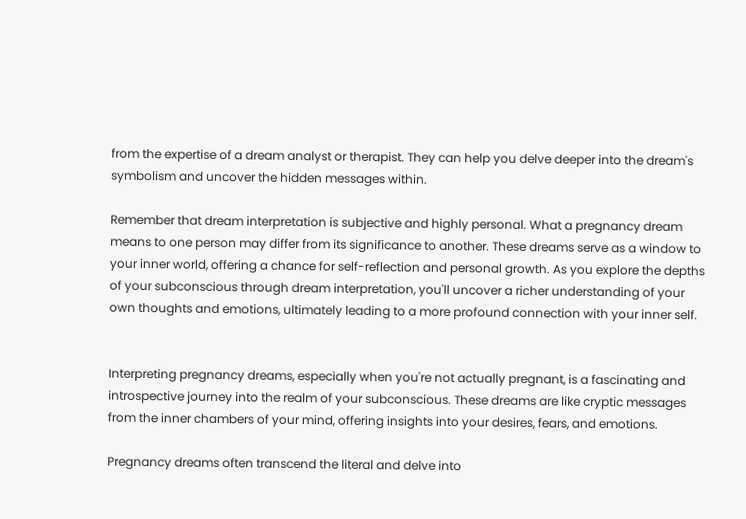from the expertise of a dream analyst or therapist. They can help you delve deeper into the dream's symbolism and uncover the hidden messages within.

Remember that dream interpretation is subjective and highly personal. What a pregnancy dream means to one person may differ from its significance to another. These dreams serve as a window to your inner world, offering a chance for self-reflection and personal growth. As you explore the depths of your subconscious through dream interpretation, you'll uncover a richer understanding of your own thoughts and emotions, ultimately leading to a more profound connection with your inner self.


Interpreting pregnancy dreams, especially when you're not actually pregnant, is a fascinating and introspective journey into the realm of your subconscious. These dreams are like cryptic messages from the inner chambers of your mind, offering insights into your desires, fears, and emotions.

Pregnancy dreams often transcend the literal and delve into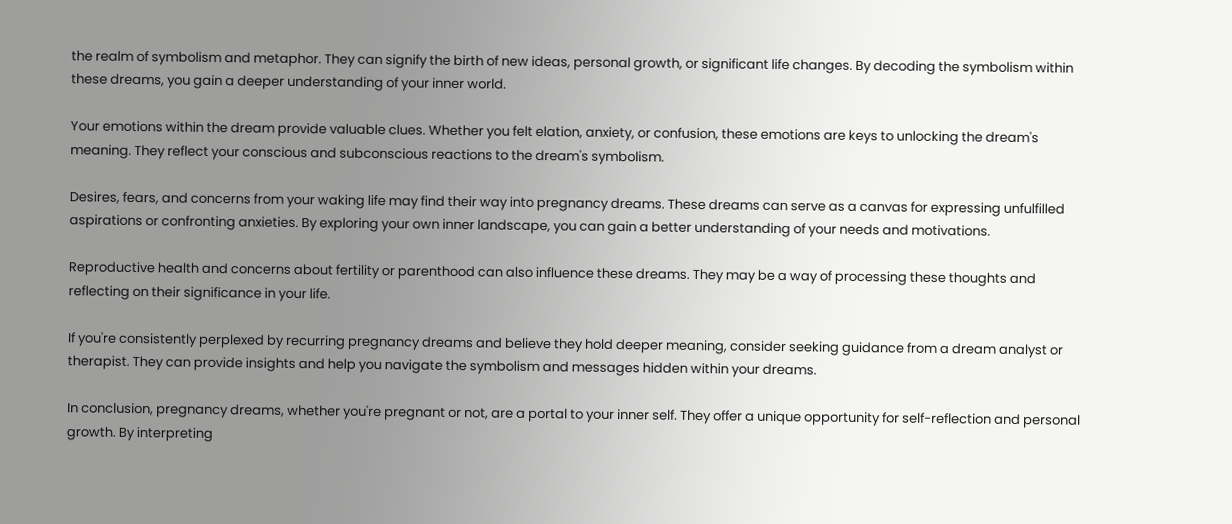the realm of symbolism and metaphor. They can signify the birth of new ideas, personal growth, or significant life changes. By decoding the symbolism within these dreams, you gain a deeper understanding of your inner world.

Your emotions within the dream provide valuable clues. Whether you felt elation, anxiety, or confusion, these emotions are keys to unlocking the dream's meaning. They reflect your conscious and subconscious reactions to the dream's symbolism.

Desires, fears, and concerns from your waking life may find their way into pregnancy dreams. These dreams can serve as a canvas for expressing unfulfilled aspirations or confronting anxieties. By exploring your own inner landscape, you can gain a better understanding of your needs and motivations.

Reproductive health and concerns about fertility or parenthood can also influence these dreams. They may be a way of processing these thoughts and reflecting on their significance in your life.

If you're consistently perplexed by recurring pregnancy dreams and believe they hold deeper meaning, consider seeking guidance from a dream analyst or therapist. They can provide insights and help you navigate the symbolism and messages hidden within your dreams.

In conclusion, pregnancy dreams, whether you're pregnant or not, are a portal to your inner self. They offer a unique opportunity for self-reflection and personal growth. By interpreting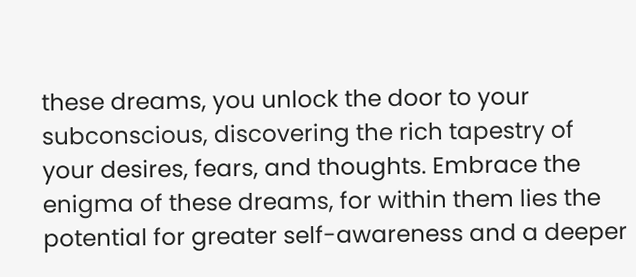these dreams, you unlock the door to your subconscious, discovering the rich tapestry of your desires, fears, and thoughts. Embrace the enigma of these dreams, for within them lies the potential for greater self-awareness and a deeper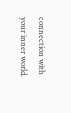connection with your inner world.